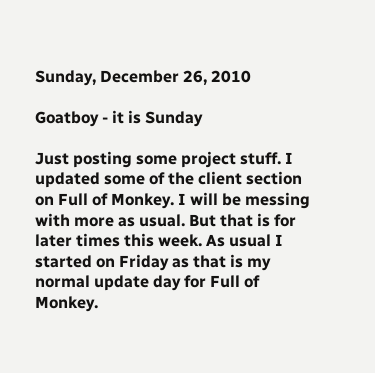Sunday, December 26, 2010

Goatboy - it is Sunday

Just posting some project stuff. I updated some of the client section on Full of Monkey. I will be messing with more as usual. But that is for later times this week. As usual I started on Friday as that is my normal update day for Full of Monkey.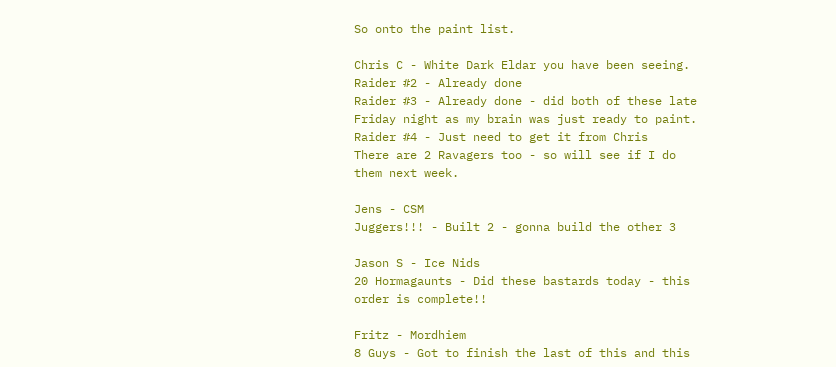So onto the paint list.

Chris C - White Dark Eldar you have been seeing.
Raider #2 - Already done
Raider #3 - Already done - did both of these late Friday night as my brain was just ready to paint.
Raider #4 - Just need to get it from Chris
There are 2 Ravagers too - so will see if I do them next week.

Jens - CSM
Juggers!!! - Built 2 - gonna build the other 3

Jason S - Ice Nids
20 Hormagaunts - Did these bastards today - this order is complete!!

Fritz - Mordhiem
8 Guys - Got to finish the last of this and this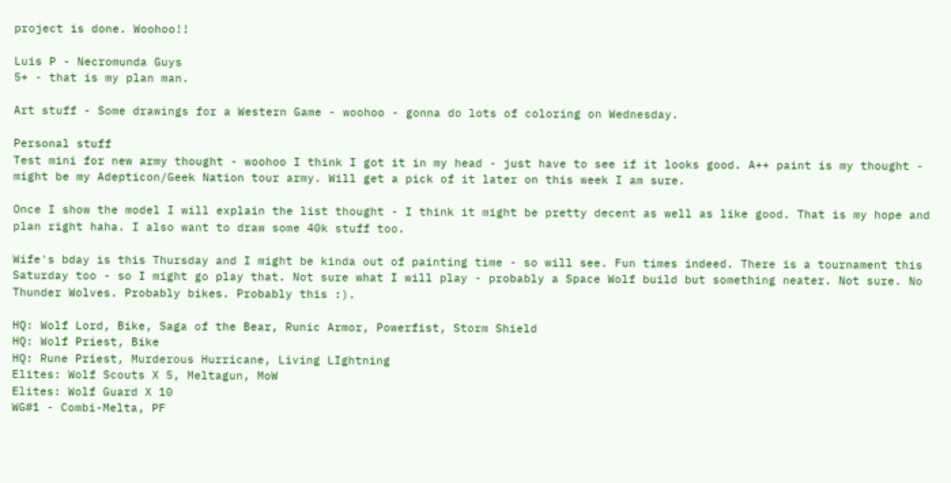project is done. Woohoo!!

Luis P - Necromunda Guys
5+ - that is my plan man.

Art stuff - Some drawings for a Western Game - woohoo - gonna do lots of coloring on Wednesday.

Personal stuff
Test mini for new army thought - woohoo I think I got it in my head - just have to see if it looks good. A++ paint is my thought - might be my Adepticon/Geek Nation tour army. Will get a pick of it later on this week I am sure.

Once I show the model I will explain the list thought - I think it might be pretty decent as well as like good. That is my hope and plan right haha. I also want to draw some 40k stuff too.

Wife's bday is this Thursday and I might be kinda out of painting time - so will see. Fun times indeed. There is a tournament this Saturday too - so I might go play that. Not sure what I will play - probably a Space Wolf build but something neater. Not sure. No Thunder Wolves. Probably bikes. Probably this :).

HQ: Wolf Lord, Bike, Saga of the Bear, Runic Armor, Powerfist, Storm Shield
HQ: Wolf Priest, Bike
HQ: Rune Priest, Murderous Hurricane, Living LIghtning
Elites: Wolf Scouts X 5, Meltagun, MoW
Elites: Wolf Guard X 10
WG#1 - Combi-Melta, PF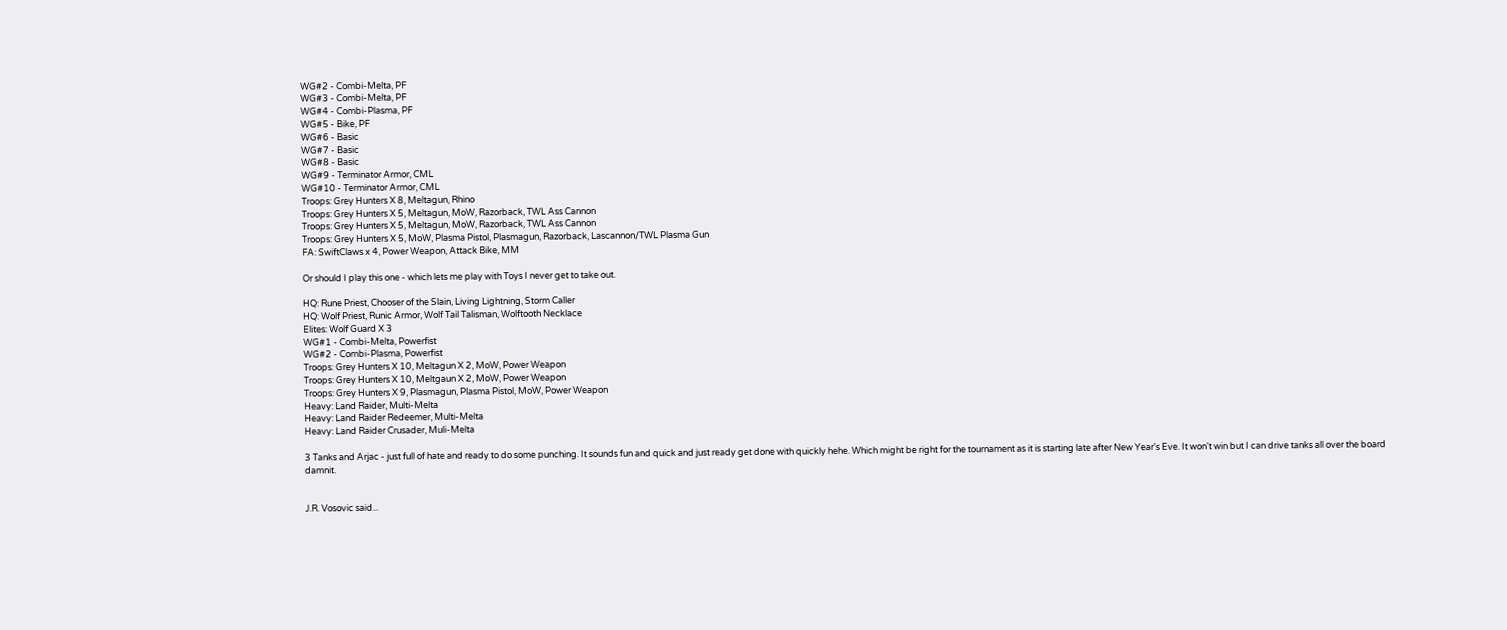WG#2 - Combi-Melta, PF
WG#3 - Combi-Melta, PF
WG#4 - Combi-Plasma, PF
WG#5 - Bike, PF
WG#6 - Basic
WG#7 - Basic
WG#8 - Basic
WG#9 - Terminator Armor, CML
WG#10 - Terminator Armor, CML
Troops: Grey Hunters X 8, Meltagun, Rhino
Troops: Grey Hunters X 5, Meltagun, MoW, Razorback, TWL Ass Cannon
Troops: Grey Hunters X 5, Meltagun, MoW, Razorback, TWL Ass Cannon
Troops: Grey Hunters X 5, MoW, Plasma Pistol, Plasmagun, Razorback, Lascannon/TWL Plasma Gun
FA: SwiftClaws x 4, Power Weapon, Attack Bike, MM

Or should I play this one - which lets me play with Toys I never get to take out.

HQ: Rune Priest, Chooser of the Slain, Living Lightning, Storm Caller
HQ: Wolf Priest, Runic Armor, Wolf Tail Talisman, Wolftooth Necklace
Elites: Wolf Guard X 3
WG#1 - Combi-Melta, Powerfist
WG#2 - Combi-Plasma, Powerfist
Troops: Grey Hunters X 10, Meltagun X 2, MoW, Power Weapon
Troops: Grey Hunters X 10, Meltgaun X 2, MoW, Power Weapon
Troops: Grey Hunters X 9, Plasmagun, Plasma Pistol, MoW, Power Weapon
Heavy: Land Raider, Multi-Melta
Heavy: Land Raider Redeemer, Multi-Melta
Heavy: Land Raider Crusader, Muli-Melta

3 Tanks and Arjac - just full of hate and ready to do some punching. It sounds fun and quick and just ready get done with quickly hehe. Which might be right for the tournament as it is starting late after New Year's Eve. It won't win but I can drive tanks all over the board damnit.


J.R. Vosovic said...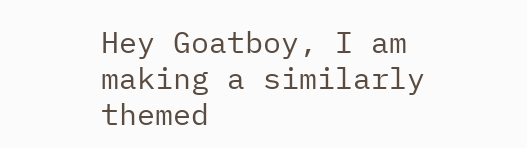Hey Goatboy, I am making a similarly themed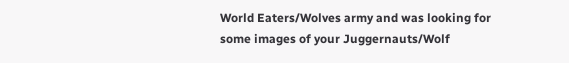World Eaters/Wolves army and was looking for some images of your Juggernauts/Wolf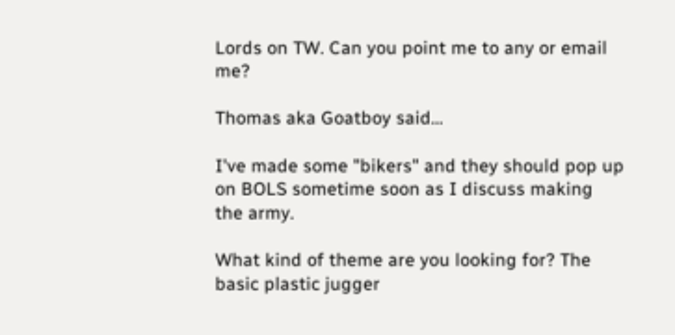Lords on TW. Can you point me to any or email me?

Thomas aka Goatboy said...

I've made some "bikers" and they should pop up on BOLS sometime soon as I discuss making the army.

What kind of theme are you looking for? The basic plastic jugger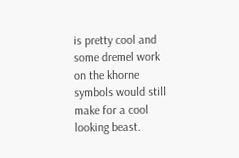is pretty cool and some dremel work on the khorne symbols would still make for a cool looking beast.